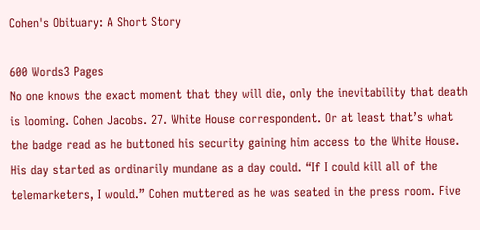Cohen's Obituary: A Short Story

600 Words3 Pages
No one knows the exact moment that they will die, only the inevitability that death is looming. Cohen Jacobs. 27. White House correspondent. Or at least that’s what the badge read as he buttoned his security gaining him access to the White House. His day started as ordinarily mundane as a day could. “If I could kill all of the telemarketers, I would.” Cohen muttered as he was seated in the press room. Five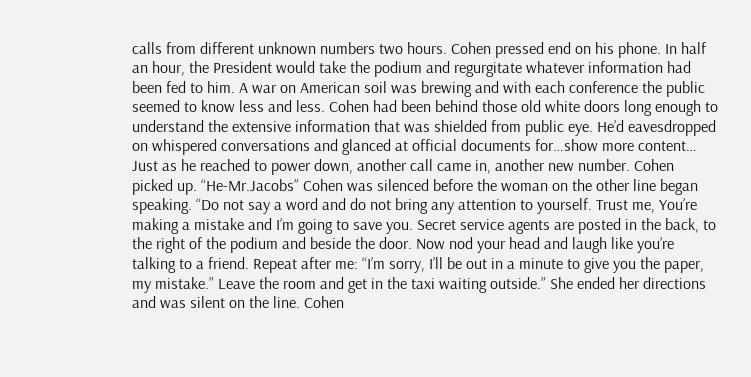calls from different unknown numbers two hours. Cohen pressed end on his phone. In half an hour, the President would take the podium and regurgitate whatever information had been fed to him. A war on American soil was brewing and with each conference the public seemed to know less and less. Cohen had been behind those old white doors long enough to understand the extensive information that was shielded from public eye. He’d eavesdropped on whispered conversations and glanced at official documents for…show more content…
Just as he reached to power down, another call came in, another new number. Cohen picked up. “He-Mr.Jacobs” Cohen was silenced before the woman on the other line began speaking. “Do not say a word and do not bring any attention to yourself. Trust me, You’re making a mistake and I’m going to save you. Secret service agents are posted in the back, to the right of the podium and beside the door. Now nod your head and laugh like you’re talking to a friend. Repeat after me: “I’m sorry, I’ll be out in a minute to give you the paper, my mistake.” Leave the room and get in the taxi waiting outside.” She ended her directions and was silent on the line. Cohen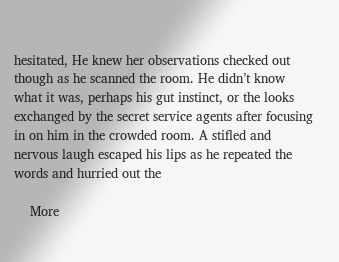hesitated, He knew her observations checked out though as he scanned the room. He didn’t know what it was, perhaps his gut instinct, or the looks exchanged by the secret service agents after focusing in on him in the crowded room. A stifled and nervous laugh escaped his lips as he repeated the words and hurried out the

    More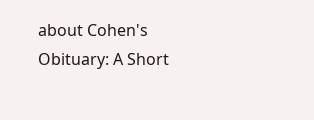about Cohen's Obituary: A Short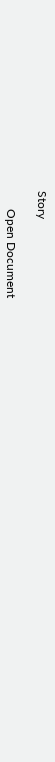Story

      Open Document